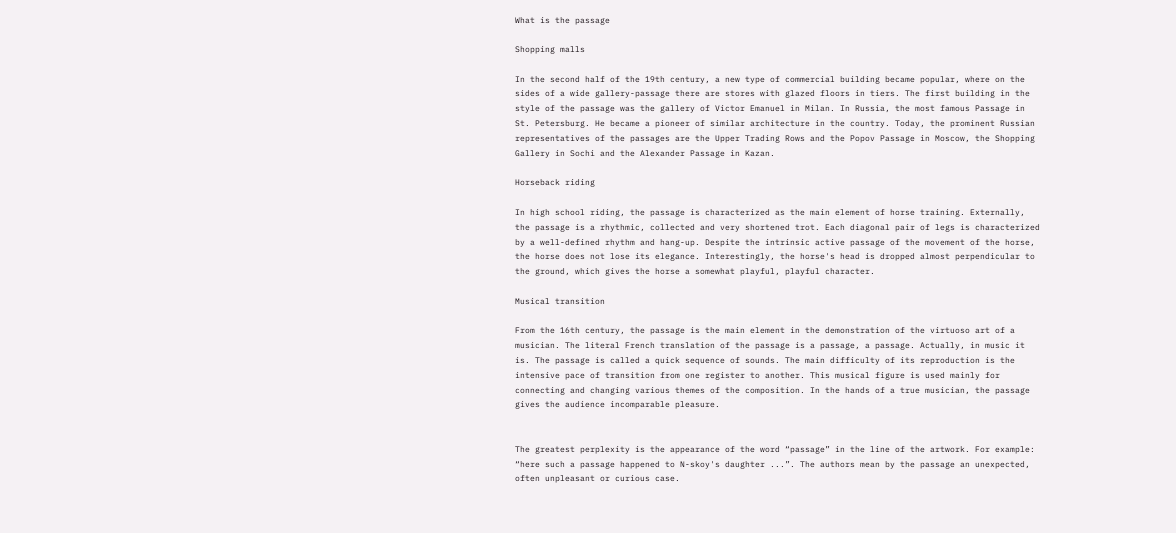What is the passage

Shopping malls

In the second half of the 19th century, a new type of commercial building became popular, where on the sides of a wide gallery-passage there are stores with glazed floors in tiers. The first building in the style of the passage was the gallery of Victor Emanuel in Milan. In Russia, the most famous Passage in St. Petersburg. He became a pioneer of similar architecture in the country. Today, the prominent Russian representatives of the passages are the Upper Trading Rows and the Popov Passage in Moscow, the Shopping Gallery in Sochi and the Alexander Passage in Kazan.

Horseback riding

In high school riding, the passage is characterized as the main element of horse training. Externally, the passage is a rhythmic, collected and very shortened trot. Each diagonal pair of legs is characterized by a well-defined rhythm and hang-up. Despite the intrinsic active passage of the movement of the horse, the horse does not lose its elegance. Interestingly, the horse's head is dropped almost perpendicular to the ground, which gives the horse a somewhat playful, playful character.

Musical transition

From the 16th century, the passage is the main element in the demonstration of the virtuoso art of a musician. The literal French translation of the passage is a passage, a passage. Actually, in music it is. The passage is called a quick sequence of sounds. The main difficulty of its reproduction is the intensive pace of transition from one register to another. This musical figure is used mainly for connecting and changing various themes of the composition. In the hands of a true musician, the passage gives the audience incomparable pleasure.


The greatest perplexity is the appearance of the word “passage” in the line of the artwork. For example: “here such a passage happened to N-skoy's daughter ...”. The authors mean by the passage an unexpected, often unpleasant or curious case.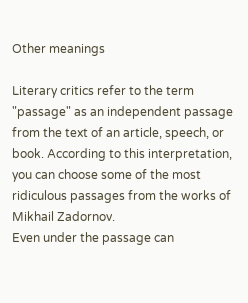Other meanings

Literary critics refer to the term "passage" as an independent passage from the text of an article, speech, or book. According to this interpretation, you can choose some of the most ridiculous passages from the works of Mikhail Zadornov.
Even under the passage can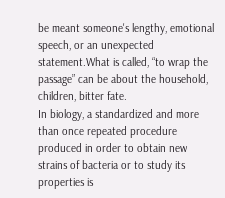be meant someone's lengthy, emotional speech, or an unexpected statement.What is called, “to wrap the passage” can be about the household, children, bitter fate.
In biology, a standardized and more than once repeated procedure produced in order to obtain new strains of bacteria or to study its properties is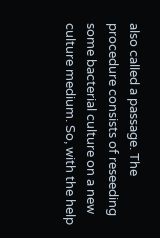also called a passage. The procedure consists of reseeding some bacterial culture on a new culture medium. So, with the help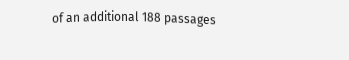of an additional 188 passages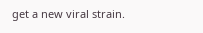get a new viral strain.